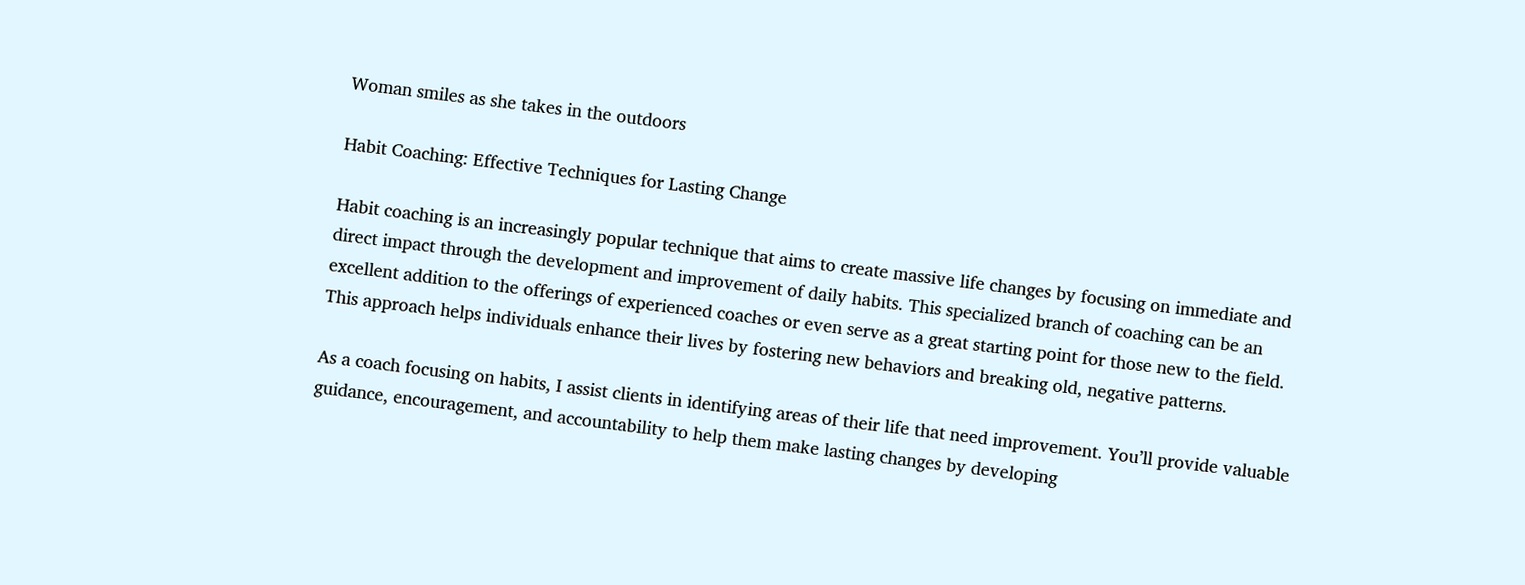Woman smiles as she takes in the outdoors

Habit Coaching: Effective Techniques for Lasting Change

Habit coaching is an increasingly popular technique that aims to create massive life changes by focusing on immediate and direct impact through the development and improvement of daily habits. This specialized branch of coaching can be an excellent addition to the offerings of experienced coaches or even serve as a great starting point for those new to the field. This approach helps individuals enhance their lives by fostering new behaviors and breaking old, negative patterns.

As a coach focusing on habits, I assist clients in identifying areas of their life that need improvement. You’ll provide valuable guidance, encouragement, and accountability to help them make lasting changes by developing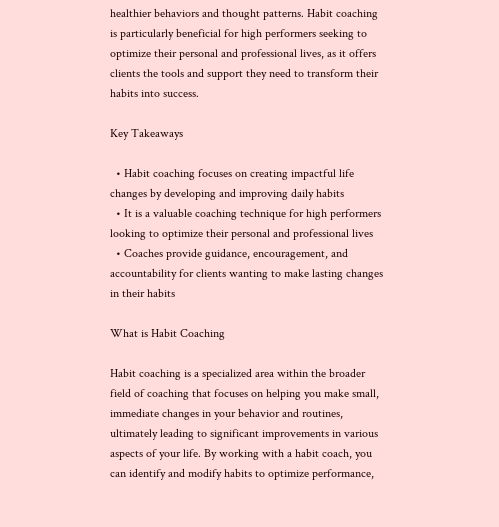healthier behaviors and thought patterns. Habit coaching is particularly beneficial for high performers seeking to optimize their personal and professional lives, as it offers clients the tools and support they need to transform their habits into success.

Key Takeaways

  • Habit coaching focuses on creating impactful life changes by developing and improving daily habits
  • It is a valuable coaching technique for high performers looking to optimize their personal and professional lives
  • Coaches provide guidance, encouragement, and accountability for clients wanting to make lasting changes in their habits

What is Habit Coaching

Habit coaching is a specialized area within the broader field of coaching that focuses on helping you make small, immediate changes in your behavior and routines, ultimately leading to significant improvements in various aspects of your life. By working with a habit coach, you can identify and modify habits to optimize performance,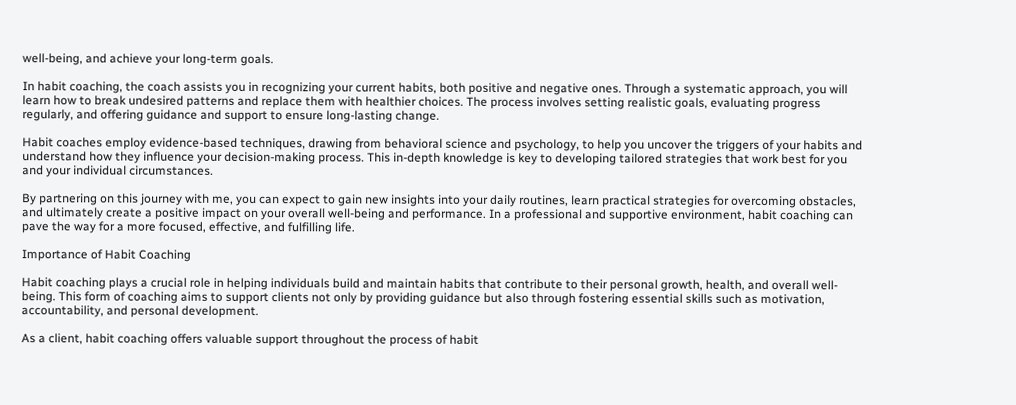well-being, and achieve your long-term goals.

In habit coaching, the coach assists you in recognizing your current habits, both positive and negative ones. Through a systematic approach, you will learn how to break undesired patterns and replace them with healthier choices. The process involves setting realistic goals, evaluating progress regularly, and offering guidance and support to ensure long-lasting change.

Habit coaches employ evidence-based techniques, drawing from behavioral science and psychology, to help you uncover the triggers of your habits and understand how they influence your decision-making process. This in-depth knowledge is key to developing tailored strategies that work best for you and your individual circumstances.

By partnering on this journey with me, you can expect to gain new insights into your daily routines, learn practical strategies for overcoming obstacles, and ultimately create a positive impact on your overall well-being and performance. In a professional and supportive environment, habit coaching can pave the way for a more focused, effective, and fulfilling life.

Importance of Habit Coaching

Habit coaching plays a crucial role in helping individuals build and maintain habits that contribute to their personal growth, health, and overall well-being. This form of coaching aims to support clients not only by providing guidance but also through fostering essential skills such as motivation, accountability, and personal development.

As a client, habit coaching offers valuable support throughout the process of habit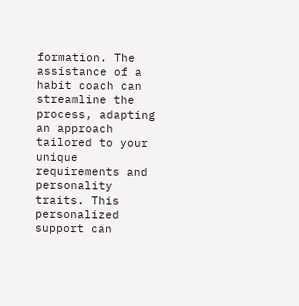formation. The assistance of a habit coach can streamline the process, adapting an approach tailored to your unique requirements and personality traits. This personalized support can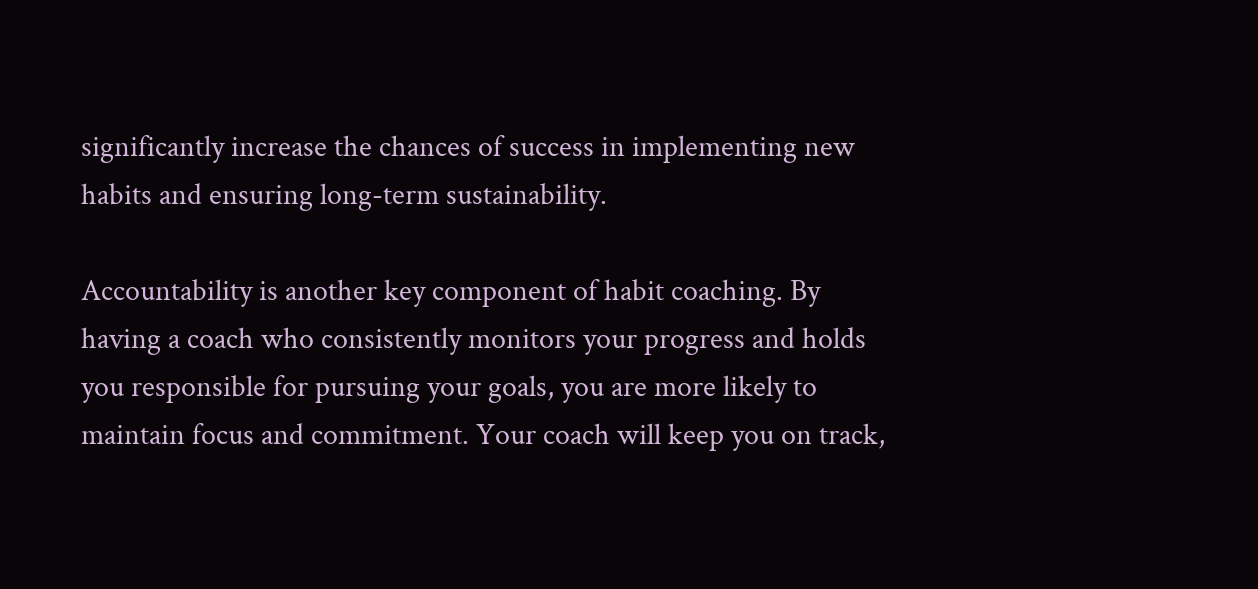significantly increase the chances of success in implementing new habits and ensuring long-term sustainability.

Accountability is another key component of habit coaching. By having a coach who consistently monitors your progress and holds you responsible for pursuing your goals, you are more likely to maintain focus and commitment. Your coach will keep you on track,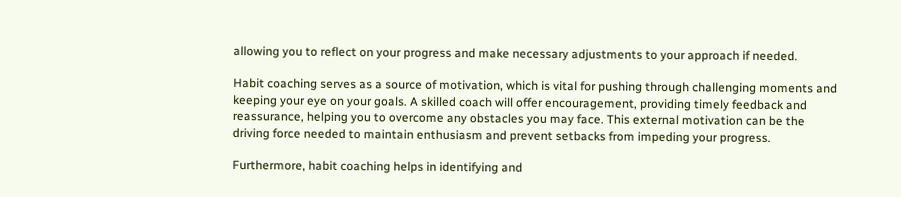allowing you to reflect on your progress and make necessary adjustments to your approach if needed.

Habit coaching serves as a source of motivation, which is vital for pushing through challenging moments and keeping your eye on your goals. A skilled coach will offer encouragement, providing timely feedback and reassurance, helping you to overcome any obstacles you may face. This external motivation can be the driving force needed to maintain enthusiasm and prevent setbacks from impeding your progress.

Furthermore, habit coaching helps in identifying and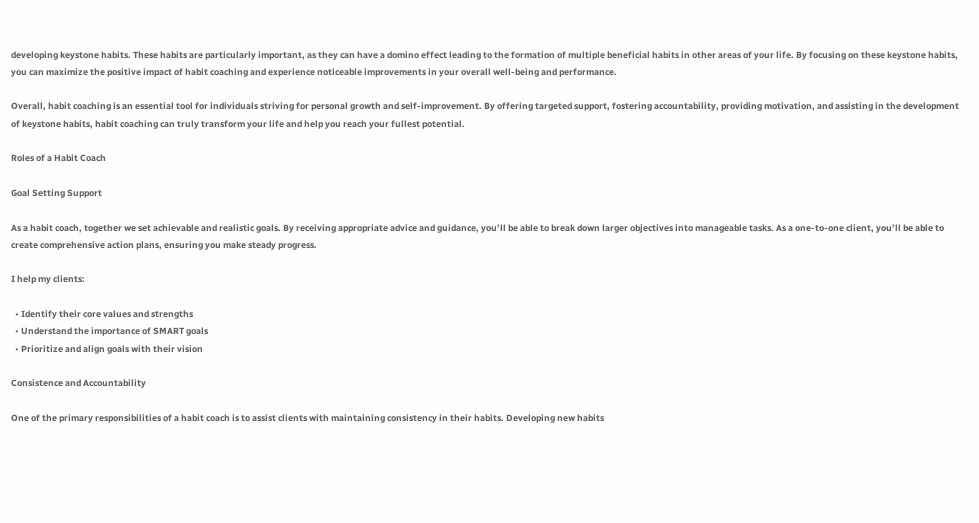developing keystone habits. These habits are particularly important, as they can have a domino effect leading to the formation of multiple beneficial habits in other areas of your life. By focusing on these keystone habits, you can maximize the positive impact of habit coaching and experience noticeable improvements in your overall well-being and performance.

Overall, habit coaching is an essential tool for individuals striving for personal growth and self-improvement. By offering targeted support, fostering accountability, providing motivation, and assisting in the development of keystone habits, habit coaching can truly transform your life and help you reach your fullest potential.

Roles of a Habit Coach

Goal Setting Support

As a habit coach, together we set achievable and realistic goals. By receiving appropriate advice and guidance, you’ll be able to break down larger objectives into manageable tasks. As a one-to-one client, you’ll be able to create comprehensive action plans, ensuring you make steady progress.

I help my clients:

  • Identify their core values and strengths
  • Understand the importance of SMART goals
  • Prioritize and align goals with their vision

Consistence and Accountability

One of the primary responsibilities of a habit coach is to assist clients with maintaining consistency in their habits. Developing new habits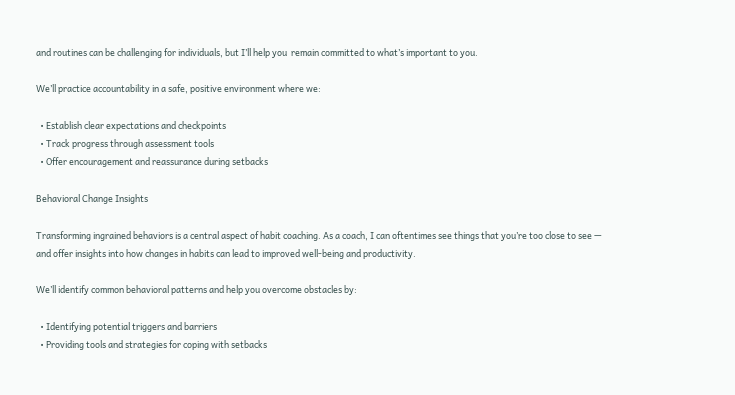and routines can be challenging for individuals, but I’ll help you  remain committed to what’s important to you.

We’ll practice accountability in a safe, positive environment where we:

  • Establish clear expectations and checkpoints
  • Track progress through assessment tools
  • Offer encouragement and reassurance during setbacks

Behavioral Change Insights

Transforming ingrained behaviors is a central aspect of habit coaching. As a coach, I can oftentimes see things that you’re too close to see — and offer insights into how changes in habits can lead to improved well-being and productivity.

We’ll identify common behavioral patterns and help you overcome obstacles by:

  • Identifying potential triggers and barriers
  • Providing tools and strategies for coping with setbacks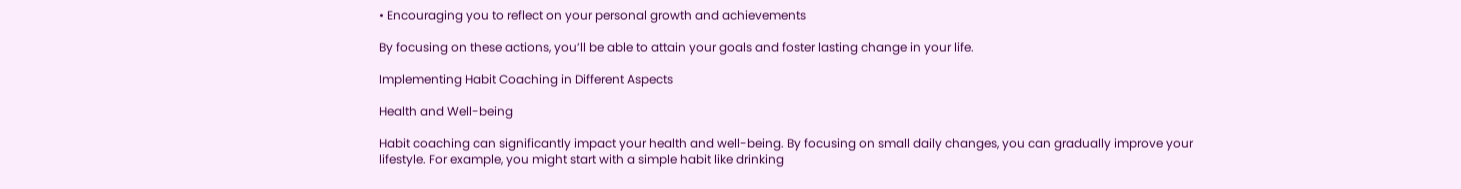• Encouraging you to reflect on your personal growth and achievements

By focusing on these actions, you’ll be able to attain your goals and foster lasting change in your life.

Implementing Habit Coaching in Different Aspects

Health and Well-being

Habit coaching can significantly impact your health and well-being. By focusing on small daily changes, you can gradually improve your lifestyle. For example, you might start with a simple habit like drinking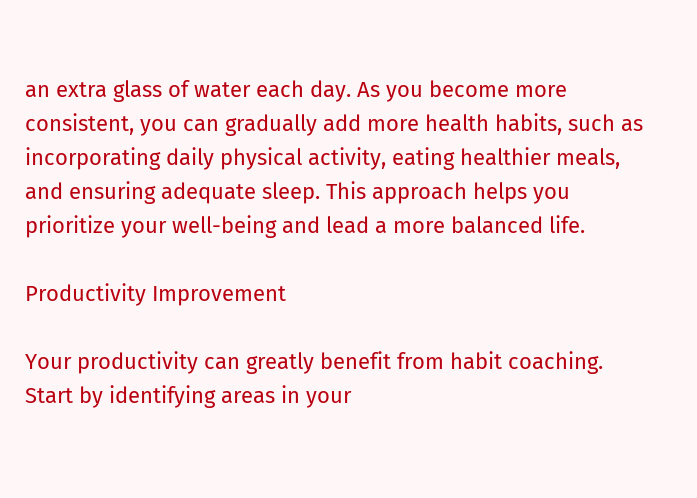an extra glass of water each day. As you become more consistent, you can gradually add more health habits, such as incorporating daily physical activity, eating healthier meals, and ensuring adequate sleep. This approach helps you prioritize your well-being and lead a more balanced life.

Productivity Improvement

Your productivity can greatly benefit from habit coaching. Start by identifying areas in your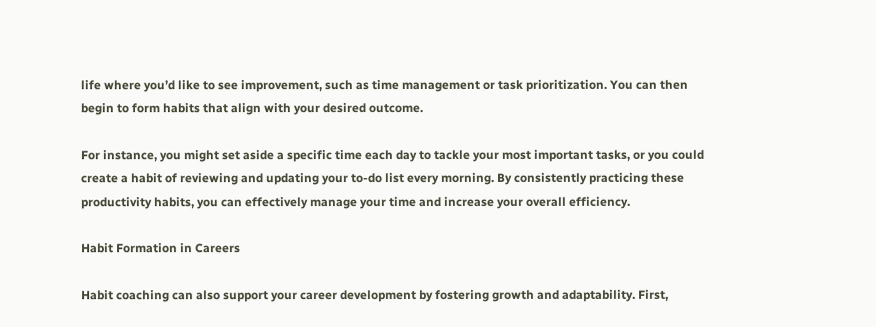life where you’d like to see improvement, such as time management or task prioritization. You can then begin to form habits that align with your desired outcome.

For instance, you might set aside a specific time each day to tackle your most important tasks, or you could create a habit of reviewing and updating your to-do list every morning. By consistently practicing these productivity habits, you can effectively manage your time and increase your overall efficiency.

Habit Formation in Careers

Habit coaching can also support your career development by fostering growth and adaptability. First,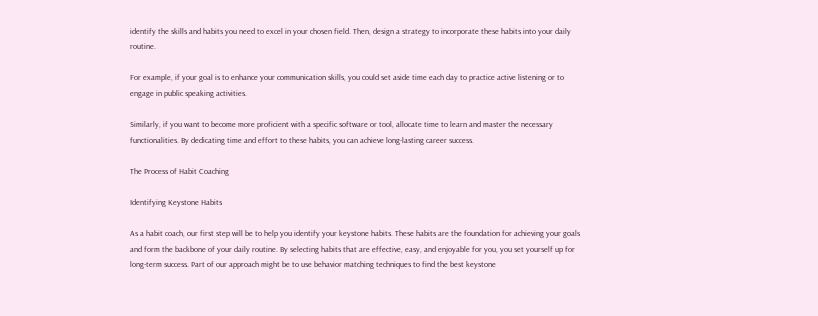identify the skills and habits you need to excel in your chosen field. Then, design a strategy to incorporate these habits into your daily routine.

For example, if your goal is to enhance your communication skills, you could set aside time each day to practice active listening or to engage in public speaking activities.

Similarly, if you want to become more proficient with a specific software or tool, allocate time to learn and master the necessary functionalities. By dedicating time and effort to these habits, you can achieve long-lasting career success.

The Process of Habit Coaching

Identifying Keystone Habits

As a habit coach, our first step will be to help you identify your keystone habits. These habits are the foundation for achieving your goals and form the backbone of your daily routine. By selecting habits that are effective, easy, and enjoyable for you, you set yourself up for long-term success. Part of our approach might be to use behavior matching techniques to find the best keystone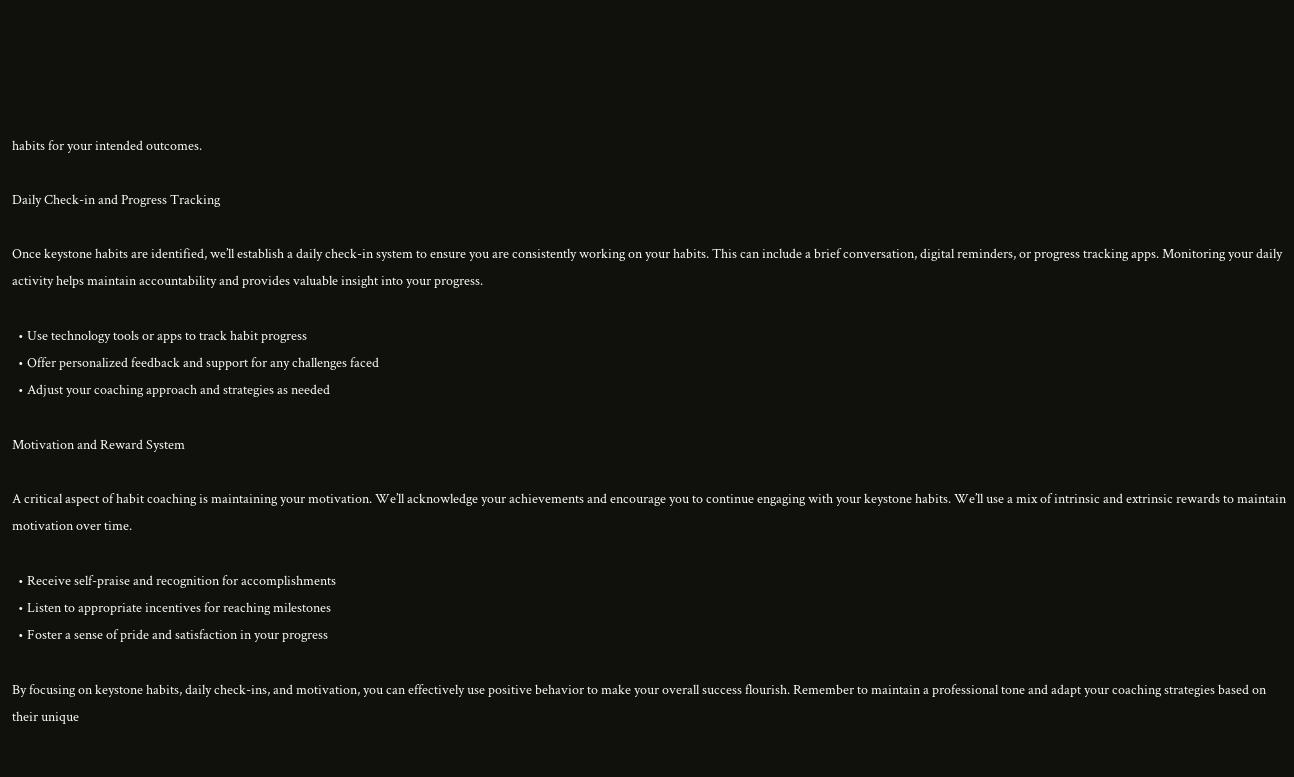habits for your intended outcomes.

Daily Check-in and Progress Tracking

Once keystone habits are identified, we’ll establish a daily check-in system to ensure you are consistently working on your habits. This can include a brief conversation, digital reminders, or progress tracking apps. Monitoring your daily activity helps maintain accountability and provides valuable insight into your progress.

  • Use technology tools or apps to track habit progress
  • Offer personalized feedback and support for any challenges faced
  • Adjust your coaching approach and strategies as needed

Motivation and Reward System

A critical aspect of habit coaching is maintaining your motivation. We’ll acknowledge your achievements and encourage you to continue engaging with your keystone habits. We’ll use a mix of intrinsic and extrinsic rewards to maintain motivation over time.

  • Receive self-praise and recognition for accomplishments
  • Listen to appropriate incentives for reaching milestones
  • Foster a sense of pride and satisfaction in your progress

By focusing on keystone habits, daily check-ins, and motivation, you can effectively use positive behavior to make your overall success flourish. Remember to maintain a professional tone and adapt your coaching strategies based on their unique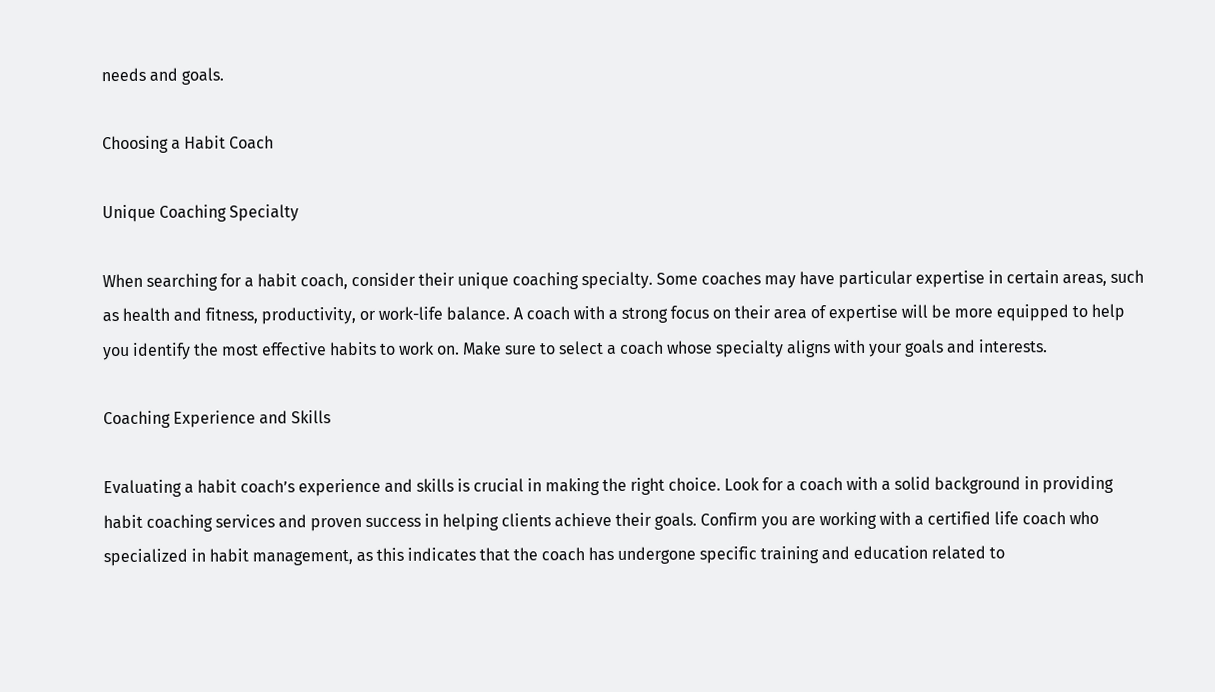needs and goals.

Choosing a Habit Coach

Unique Coaching Specialty

When searching for a habit coach, consider their unique coaching specialty. Some coaches may have particular expertise in certain areas, such as health and fitness, productivity, or work-life balance. A coach with a strong focus on their area of expertise will be more equipped to help you identify the most effective habits to work on. Make sure to select a coach whose specialty aligns with your goals and interests.

Coaching Experience and Skills

Evaluating a habit coach’s experience and skills is crucial in making the right choice. Look for a coach with a solid background in providing habit coaching services and proven success in helping clients achieve their goals. Confirm you are working with a certified life coach who specialized in habit management, as this indicates that the coach has undergone specific training and education related to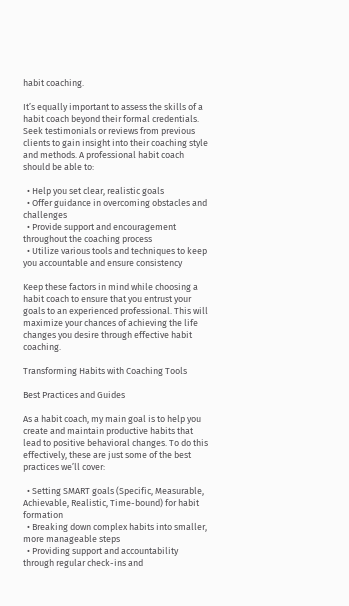habit coaching.

It’s equally important to assess the skills of a habit coach beyond their formal credentials. Seek testimonials or reviews from previous clients to gain insight into their coaching style and methods. A professional habit coach should be able to:

  • Help you set clear, realistic goals
  • Offer guidance in overcoming obstacles and challenges
  • Provide support and encouragement throughout the coaching process
  • Utilize various tools and techniques to keep you accountable and ensure consistency

Keep these factors in mind while choosing a habit coach to ensure that you entrust your goals to an experienced professional. This will maximize your chances of achieving the life changes you desire through effective habit coaching.

Transforming Habits with Coaching Tools

Best Practices and Guides

As a habit coach, my main goal is to help you create and maintain productive habits that lead to positive behavioral changes. To do this effectively, these are just some of the best practices we’ll cover:

  • Setting SMART goals (Specific, Measurable, Achievable, Realistic, Time-bound) for habit formation
  • Breaking down complex habits into smaller, more manageable steps
  • Providing support and accountability through regular check-ins and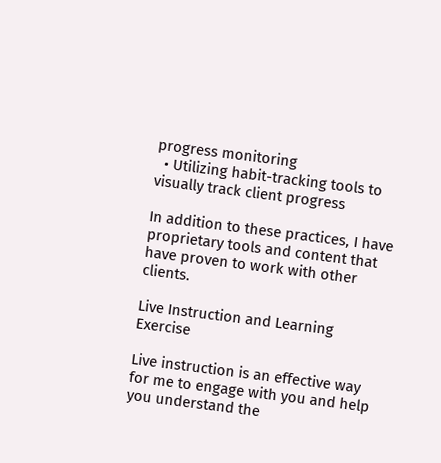progress monitoring
  • Utilizing habit-tracking tools to visually track client progress

In addition to these practices, I have proprietary tools and content that have proven to work with other clients.

Live Instruction and Learning Exercise

Live instruction is an effective way for me to engage with you and help you understand the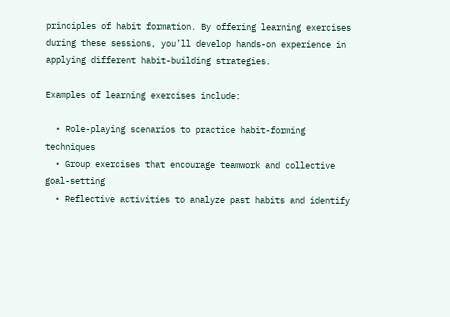principles of habit formation. By offering learning exercises during these sessions, you’ll develop hands-on experience in applying different habit-building strategies.

Examples of learning exercises include:

  • Role-playing scenarios to practice habit-forming techniques
  • Group exercises that encourage teamwork and collective goal-setting
  • Reflective activities to analyze past habits and identify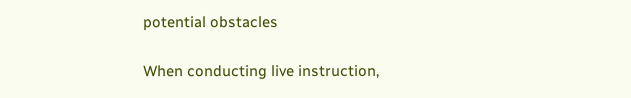potential obstacles

When conducting live instruction,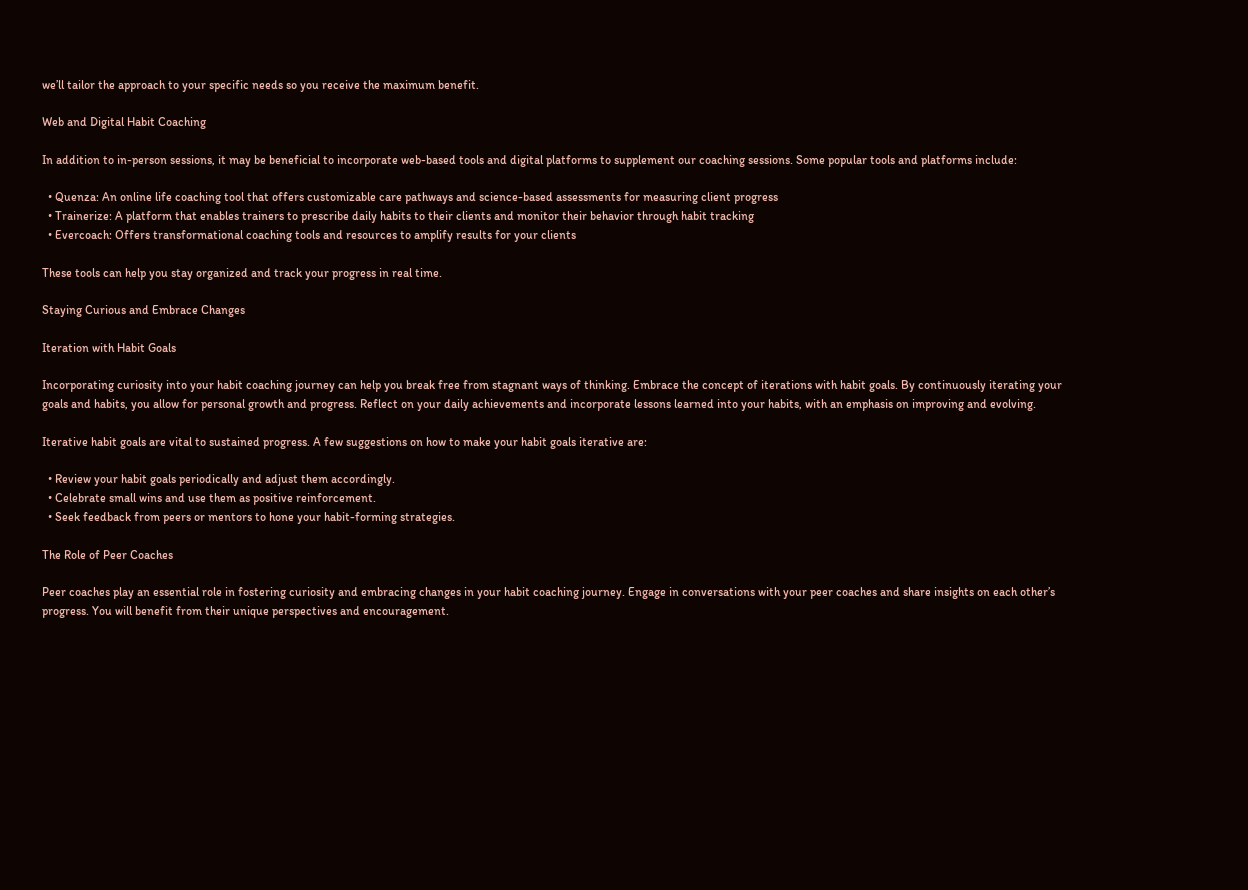we’ll tailor the approach to your specific needs so you receive the maximum benefit.

Web and Digital Habit Coaching

In addition to in-person sessions, it may be beneficial to incorporate web-based tools and digital platforms to supplement our coaching sessions. Some popular tools and platforms include:

  • Quenza: An online life coaching tool that offers customizable care pathways and science-based assessments for measuring client progress
  • Trainerize: A platform that enables trainers to prescribe daily habits to their clients and monitor their behavior through habit tracking
  • Evercoach: Offers transformational coaching tools and resources to amplify results for your clients

These tools can help you stay organized and track your progress in real time.

Staying Curious and Embrace Changes

Iteration with Habit Goals

Incorporating curiosity into your habit coaching journey can help you break free from stagnant ways of thinking. Embrace the concept of iterations with habit goals. By continuously iterating your goals and habits, you allow for personal growth and progress. Reflect on your daily achievements and incorporate lessons learned into your habits, with an emphasis on improving and evolving.

Iterative habit goals are vital to sustained progress. A few suggestions on how to make your habit goals iterative are:

  • Review your habit goals periodically and adjust them accordingly.
  • Celebrate small wins and use them as positive reinforcement.
  • Seek feedback from peers or mentors to hone your habit-forming strategies.

The Role of Peer Coaches

Peer coaches play an essential role in fostering curiosity and embracing changes in your habit coaching journey. Engage in conversations with your peer coaches and share insights on each other’s progress. You will benefit from their unique perspectives and encouragement.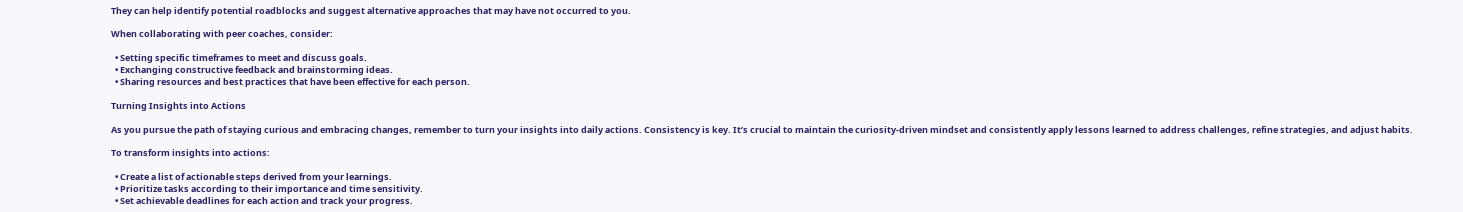They can help identify potential roadblocks and suggest alternative approaches that may have not occurred to you.

When collaborating with peer coaches, consider:

  • Setting specific timeframes to meet and discuss goals.
  • Exchanging constructive feedback and brainstorming ideas.
  • Sharing resources and best practices that have been effective for each person.

Turning Insights into Actions

As you pursue the path of staying curious and embracing changes, remember to turn your insights into daily actions. Consistency is key. It’s crucial to maintain the curiosity-driven mindset and consistently apply lessons learned to address challenges, refine strategies, and adjust habits.

To transform insights into actions:

  • Create a list of actionable steps derived from your learnings.
  • Prioritize tasks according to their importance and time sensitivity.
  • Set achievable deadlines for each action and track your progress.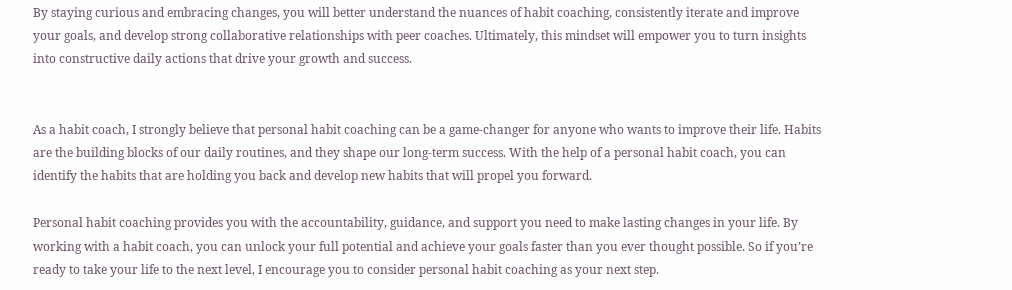By staying curious and embracing changes, you will better understand the nuances of habit coaching, consistently iterate and improve your goals, and develop strong collaborative relationships with peer coaches. Ultimately, this mindset will empower you to turn insights into constructive daily actions that drive your growth and success.


As a habit coach, I strongly believe that personal habit coaching can be a game-changer for anyone who wants to improve their life. Habits are the building blocks of our daily routines, and they shape our long-term success. With the help of a personal habit coach, you can identify the habits that are holding you back and develop new habits that will propel you forward.

Personal habit coaching provides you with the accountability, guidance, and support you need to make lasting changes in your life. By working with a habit coach, you can unlock your full potential and achieve your goals faster than you ever thought possible. So if you’re ready to take your life to the next level, I encourage you to consider personal habit coaching as your next step.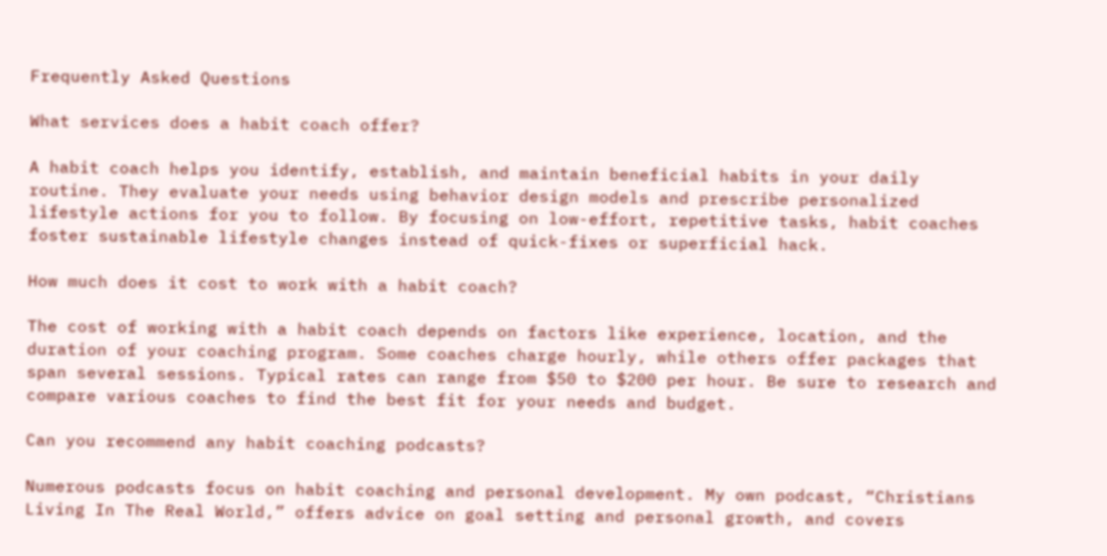Frequently Asked Questions

What services does a habit coach offer?

A habit coach helps you identify, establish, and maintain beneficial habits in your daily routine. They evaluate your needs using behavior design models and prescribe personalized lifestyle actions for you to follow. By focusing on low-effort, repetitive tasks, habit coaches foster sustainable lifestyle changes instead of quick-fixes or superficial hack.

How much does it cost to work with a habit coach?

The cost of working with a habit coach depends on factors like experience, location, and the duration of your coaching program. Some coaches charge hourly, while others offer packages that span several sessions. Typical rates can range from $50 to $200 per hour. Be sure to research and compare various coaches to find the best fit for your needs and budget.

Can you recommend any habit coaching podcasts?

Numerous podcasts focus on habit coaching and personal development. My own podcast, “Christians Living In The Real World,” offers advice on goal setting and personal growth, and covers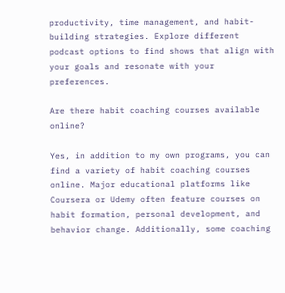productivity, time management, and habit-building strategies. Explore different podcast options to find shows that align with your goals and resonate with your preferences.

Are there habit coaching courses available online?

Yes, in addition to my own programs, you can find a variety of habit coaching courses online. Major educational platforms like Coursera or Udemy often feature courses on habit formation, personal development, and behavior change. Additionally, some coaching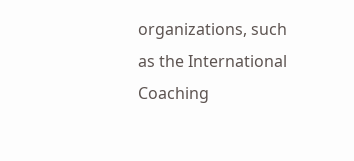organizations, such as the International Coaching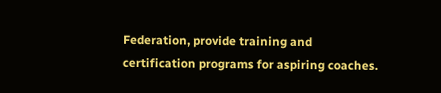Federation, provide training and certification programs for aspiring coaches.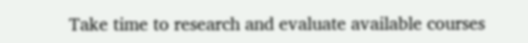Take time to research and evaluate available courses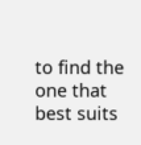to find the one that best suits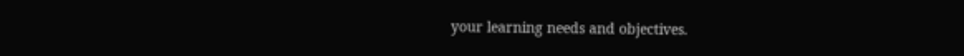your learning needs and objectives.